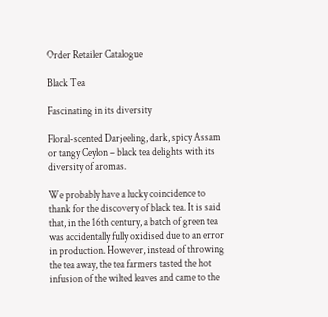Order Retailer Catalogue

Black Tea

Fascinating in its diversity

Floral-scented Darjeeling, dark, spicy Assam or tangy Ceylon – black tea delights with its diversity of aromas.

We probably have a lucky coincidence to thank for the discovery of black tea. It is said that, in the 16th century, a batch of green tea was accidentally fully oxidised due to an error in production. However, instead of throwing the tea away, the tea farmers tasted the hot infusion of the wilted leaves and came to the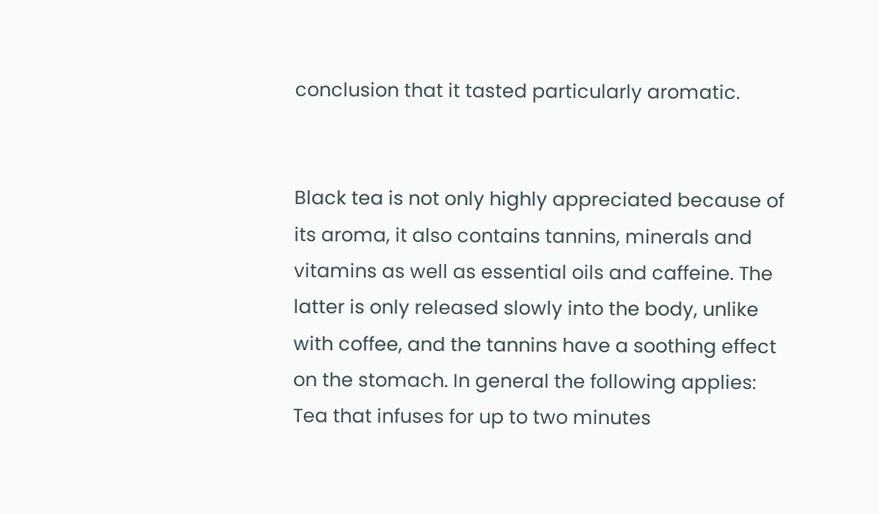conclusion that it tasted particularly aromatic.


Black tea is not only highly appreciated because of its aroma, it also contains tannins, minerals and vitamins as well as essential oils and caffeine. The latter is only released slowly into the body, unlike with coffee, and the tannins have a soothing effect on the stomach. In general the following applies: Tea that infuses for up to two minutes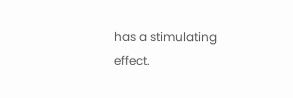has a stimulating effect.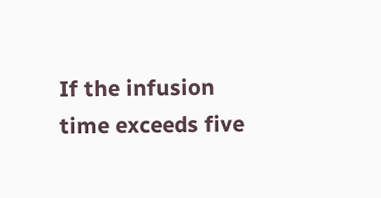If the infusion time exceeds five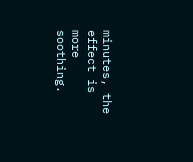minutes, the effect is more soothing.